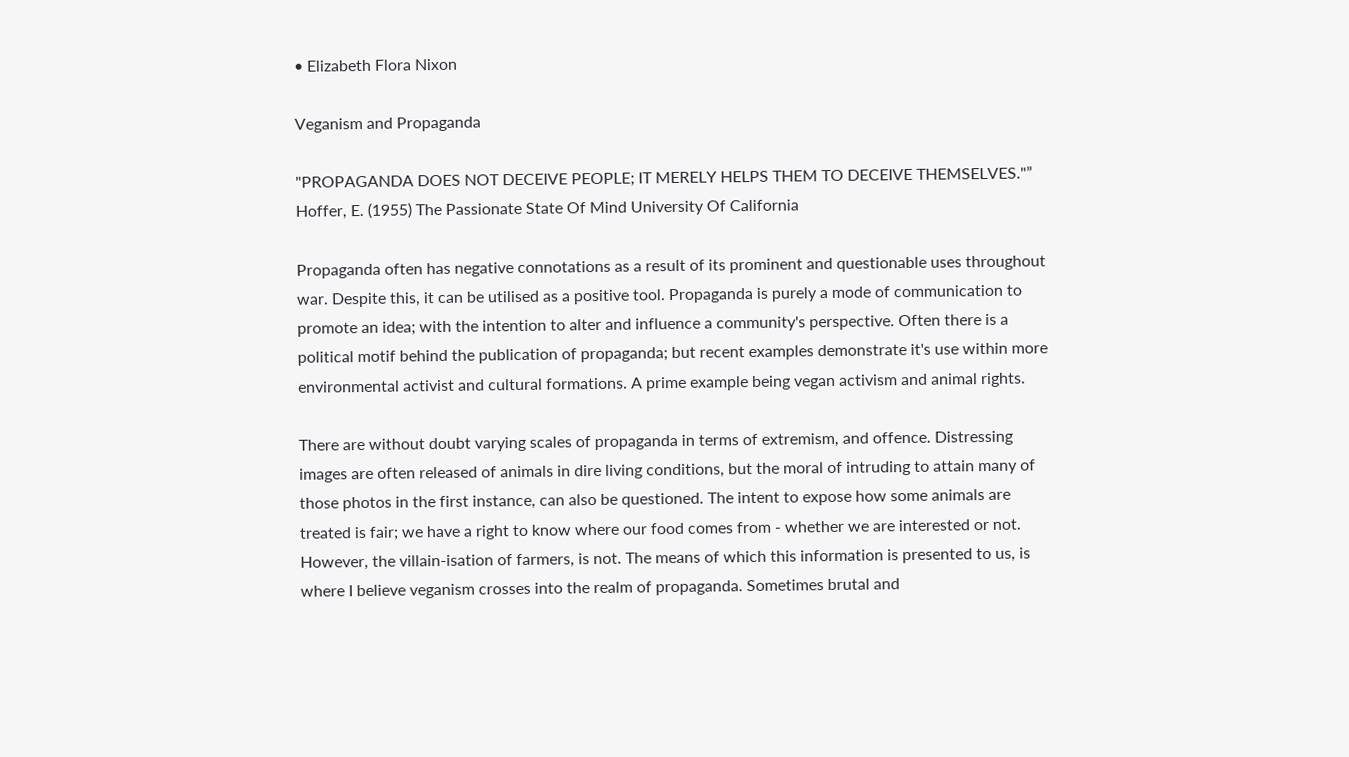• Elizabeth Flora Nixon

Veganism and Propaganda

"PROPAGANDA DOES NOT DECEIVE PEOPLE; IT MERELY HELPS THEM TO DECEIVE THEMSELVES."” Hoffer, E. (1955) The Passionate State Of Mind University Of California

Propaganda often has negative connotations as a result of its prominent and questionable uses throughout war. Despite this, it can be utilised as a positive tool. Propaganda is purely a mode of communication to promote an idea; with the intention to alter and influence a community's perspective. Often there is a political motif behind the publication of propaganda; but recent examples demonstrate it's use within more environmental activist and cultural formations. A prime example being vegan activism and animal rights.

There are without doubt varying scales of propaganda in terms of extremism, and offence. Distressing images are often released of animals in dire living conditions, but the moral of intruding to attain many of those photos in the first instance, can also be questioned. The intent to expose how some animals are treated is fair; we have a right to know where our food comes from - whether we are interested or not. However, the villain-isation of farmers, is not. The means of which this information is presented to us, is where I believe veganism crosses into the realm of propaganda. Sometimes brutal and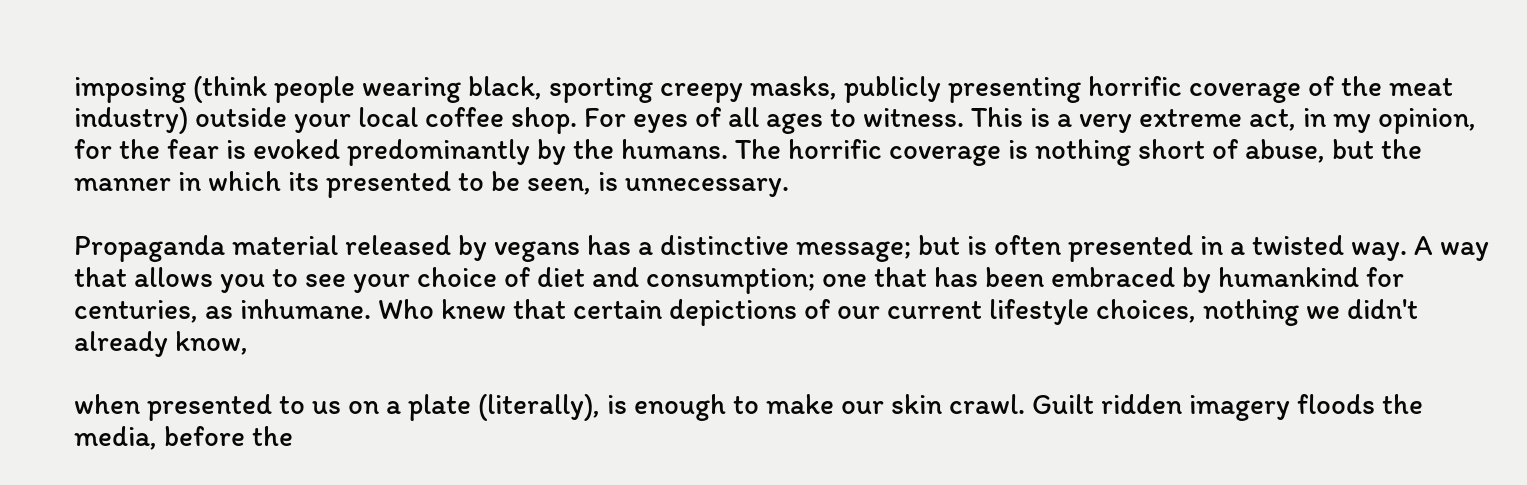imposing (think people wearing black, sporting creepy masks, publicly presenting horrific coverage of the meat industry) outside your local coffee shop. For eyes of all ages to witness. This is a very extreme act, in my opinion, for the fear is evoked predominantly by the humans. The horrific coverage is nothing short of abuse, but the manner in which its presented to be seen, is unnecessary.

Propaganda material released by vegans has a distinctive message; but is often presented in a twisted way. A way that allows you to see your choice of diet and consumption; one that has been embraced by humankind for centuries, as inhumane. Who knew that certain depictions of our current lifestyle choices, nothing we didn't already know,

when presented to us on a plate (literally), is enough to make our skin crawl. Guilt ridden imagery floods the media, before the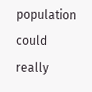population could really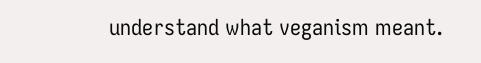understand what veganism meant.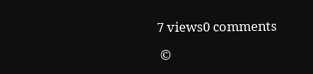7 views0 comments

 ©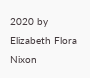2020 by Elizabeth Flora Nixon